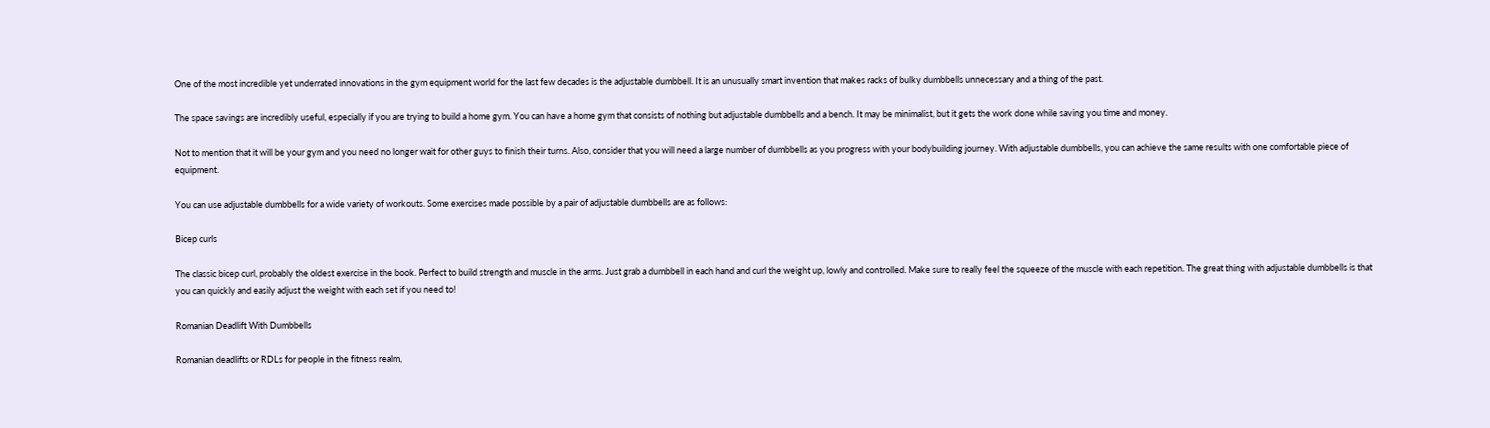One of the most incredible yet underrated innovations in the gym equipment world for the last few decades is the adjustable dumbbell. It is an unusually smart invention that makes racks of bulky dumbbells unnecessary and a thing of the past.

The space savings are incredibly useful, especially if you are trying to build a home gym. You can have a home gym that consists of nothing but adjustable dumbbells and a bench. It may be minimalist, but it gets the work done while saving you time and money.

Not to mention that it will be your gym and you need no longer wait for other guys to finish their turns. Also, consider that you will need a large number of dumbbells as you progress with your bodybuilding journey. With adjustable dumbbells, you can achieve the same results with one comfortable piece of equipment.

You can use adjustable dumbbells for a wide variety of workouts. Some exercises made possible by a pair of adjustable dumbbells are as follows:

Bicep curls

The classic bicep curl, probably the oldest exercise in the book. Perfect to build strength and muscle in the arms. Just grab a dumbbell in each hand and curl the weight up, lowly and controlled. Make sure to really feel the squeeze of the muscle with each repetition. The great thing with adjustable dumbbells is that you can quickly and easily adjust the weight with each set if you need to!

Romanian Deadlift With Dumbbells

Romanian deadlifts or RDLs for people in the fitness realm,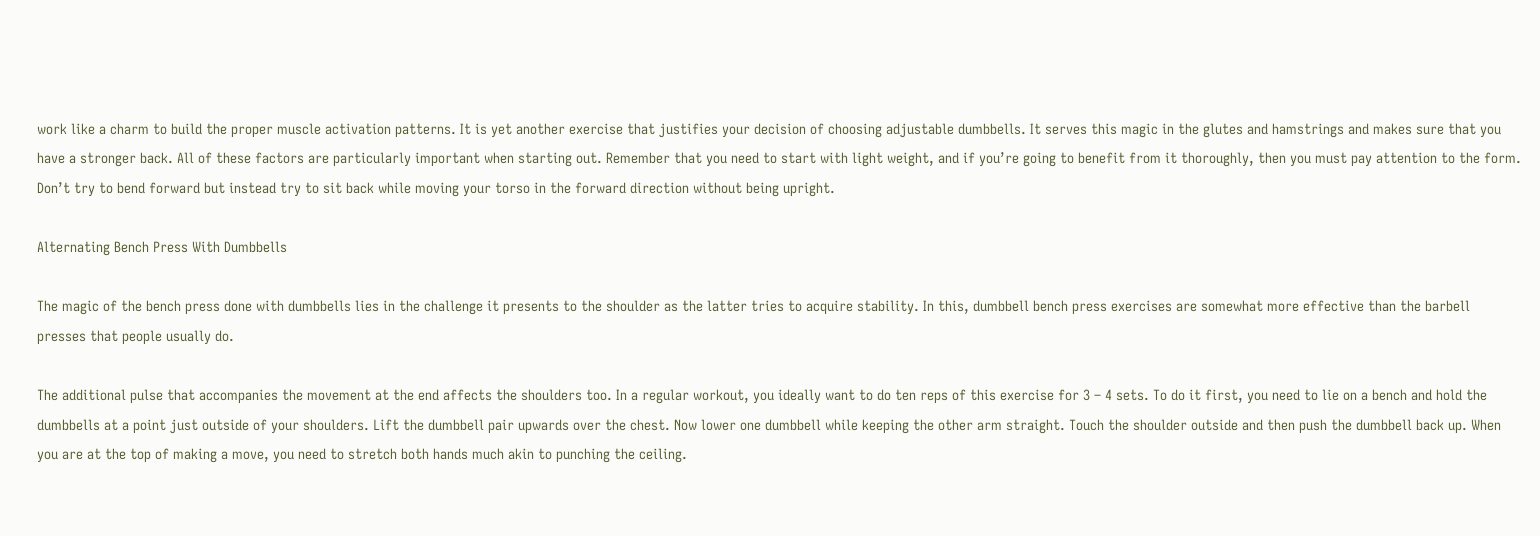work like a charm to build the proper muscle activation patterns. It is yet another exercise that justifies your decision of choosing adjustable dumbbells. It serves this magic in the glutes and hamstrings and makes sure that you have a stronger back. All of these factors are particularly important when starting out. Remember that you need to start with light weight, and if you’re going to benefit from it thoroughly, then you must pay attention to the form. Don’t try to bend forward but instead try to sit back while moving your torso in the forward direction without being upright.

Alternating Bench Press With Dumbbells

The magic of the bench press done with dumbbells lies in the challenge it presents to the shoulder as the latter tries to acquire stability. In this, dumbbell bench press exercises are somewhat more effective than the barbell presses that people usually do.

The additional pulse that accompanies the movement at the end affects the shoulders too. In a regular workout, you ideally want to do ten reps of this exercise for 3 – 4 sets. To do it first, you need to lie on a bench and hold the dumbbells at a point just outside of your shoulders. Lift the dumbbell pair upwards over the chest. Now lower one dumbbell while keeping the other arm straight. Touch the shoulder outside and then push the dumbbell back up. When you are at the top of making a move, you need to stretch both hands much akin to punching the ceiling.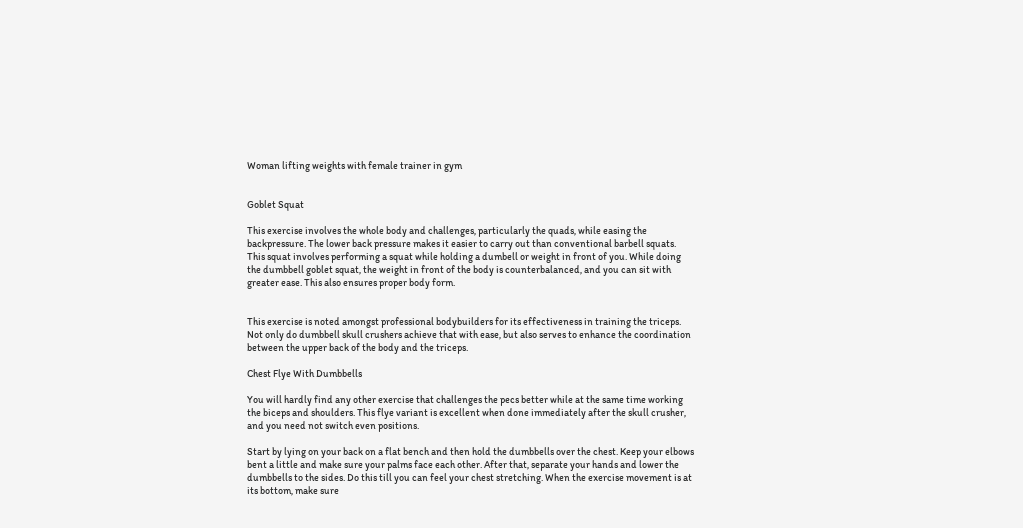Woman lifting weights with female trainer in gym


Goblet Squat

This exercise involves the whole body and challenges, particularly the quads, while easing the backpressure. The lower back pressure makes it easier to carry out than conventional barbell squats. This squat involves performing a squat while holding a dumbell or weight in front of you. While doing the dumbbell goblet squat, the weight in front of the body is counterbalanced, and you can sit with greater ease. This also ensures proper body form.


This exercise is noted amongst professional bodybuilders for its effectiveness in training the triceps. Not only do dumbbell skull crushers achieve that with ease, but also serves to enhance the coordination between the upper back of the body and the triceps.

Chest Flye With Dumbbells

You will hardly find any other exercise that challenges the pecs better while at the same time working the biceps and shoulders. This flye variant is excellent when done immediately after the skull crusher, and you need not switch even positions.

Start by lying on your back on a flat bench and then hold the dumbbells over the chest. Keep your elbows bent a little and make sure your palms face each other. After that, separate your hands and lower the dumbbells to the sides. Do this till you can feel your chest stretching. When the exercise movement is at its bottom, make sure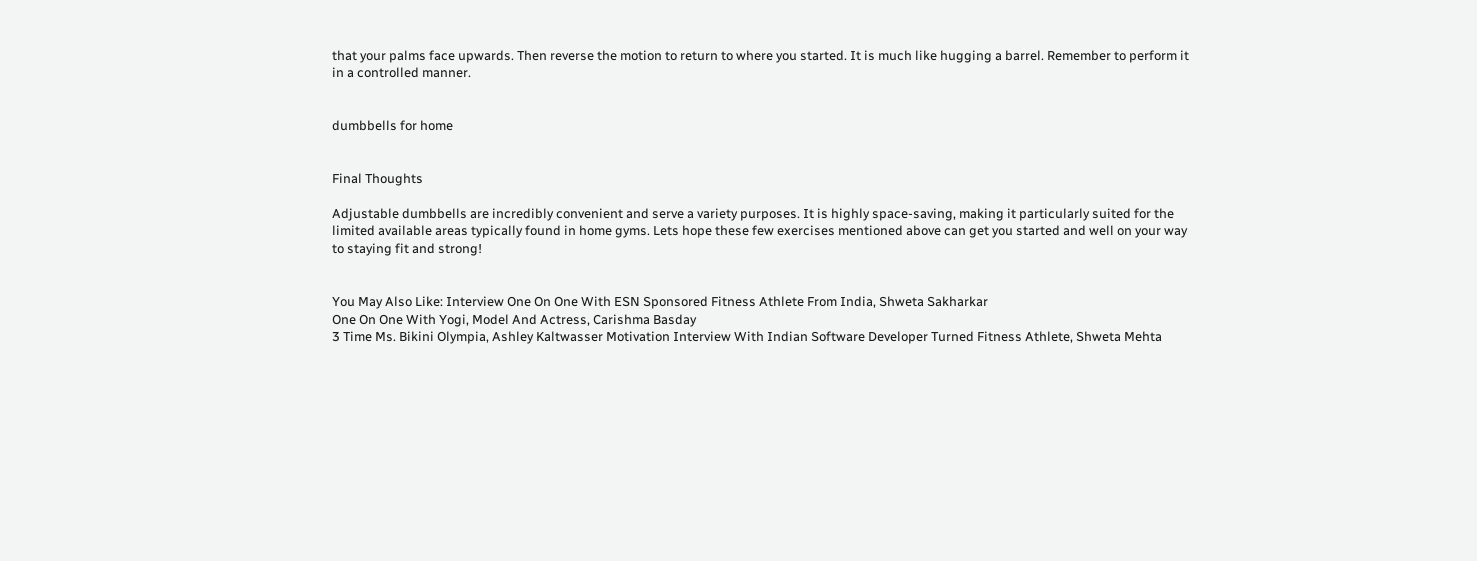that your palms face upwards. Then reverse the motion to return to where you started. It is much like hugging a barrel. Remember to perform it in a controlled manner.


dumbbells for home


Final Thoughts

Adjustable dumbbells are incredibly convenient and serve a variety purposes. It is highly space-saving, making it particularly suited for the limited available areas typically found in home gyms. Lets hope these few exercises mentioned above can get you started and well on your way to staying fit and strong!


You May Also Like: Interview One On One With ESN Sponsored Fitness Athlete From India, Shweta Sakharkar
One On One With Yogi, Model And Actress, Carishma Basday
3 Time Ms. Bikini Olympia, Ashley Kaltwasser Motivation Interview With Indian Software Developer Turned Fitness Athlete, Shweta Mehta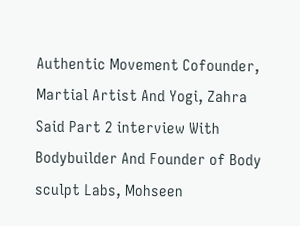Authentic Movement Cofounder, Martial Artist And Yogi, Zahra Said Part 2 interview With Bodybuilder And Founder of Body sculpt Labs, Mohseen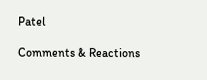Patel

Comments & Reactions